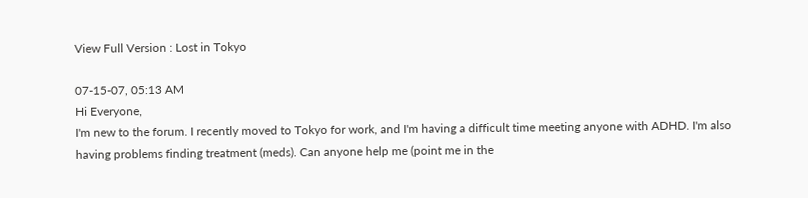View Full Version : Lost in Tokyo

07-15-07, 05:13 AM
Hi Everyone,
I'm new to the forum. I recently moved to Tokyo for work, and I'm having a difficult time meeting anyone with ADHD. I'm also having problems finding treatment (meds). Can anyone help me (point me in the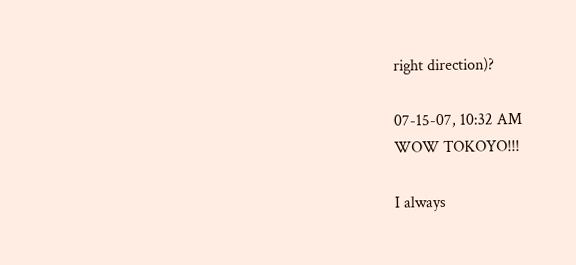right direction)?

07-15-07, 10:32 AM
WOW TOKOYO!!!

I always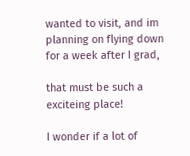wanted to visit, and im planning on flying down for a week after I grad,

that must be such a exciteing place!

I wonder if a lot of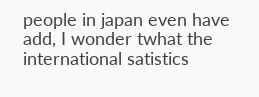people in japan even have add, I wonder twhat the international satistics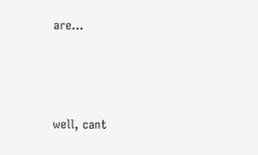are...



well, cant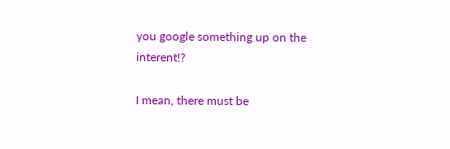you google something up on the interent!?

I mean, there must be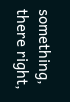something, there right,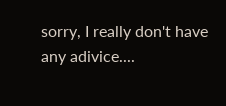sorry, I really don't have any adivice....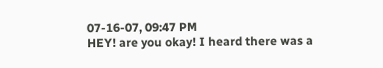07-16-07, 09:47 PM
HEY! are you okay! I heard there was a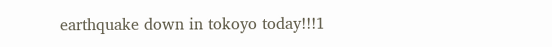earthquake down in tokoyo today!!!1